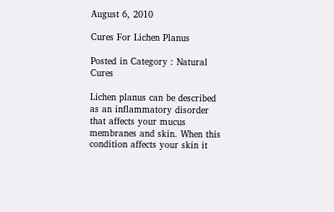August 6, 2010

Cures For Lichen Planus

Posted in Category : Natural Cures

Lichen planus can be described as an inflammatory disorder that affects your mucus membranes and skin. When this condition affects your skin it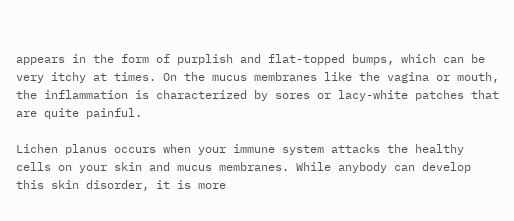appears in the form of purplish and flat-topped bumps, which can be very itchy at times. On the mucus membranes like the vagina or mouth, the inflammation is characterized by sores or lacy-white patches that are quite painful.

Lichen planus occurs when your immune system attacks the healthy cells on your skin and mucus membranes. While anybody can develop this skin disorder, it is more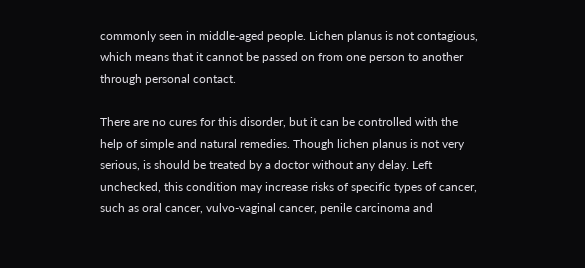commonly seen in middle-aged people. Lichen planus is not contagious, which means that it cannot be passed on from one person to another through personal contact.

There are no cures for this disorder, but it can be controlled with the help of simple and natural remedies. Though lichen planus is not very serious, is should be treated by a doctor without any delay. Left unchecked, this condition may increase risks of specific types of cancer, such as oral cancer, vulvo-vaginal cancer, penile carcinoma and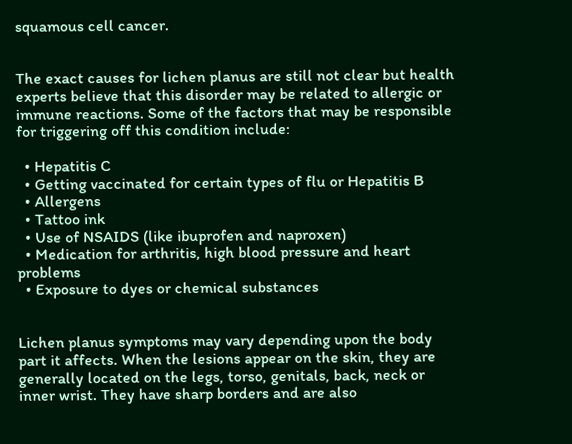squamous cell cancer.


The exact causes for lichen planus are still not clear but health experts believe that this disorder may be related to allergic or immune reactions. Some of the factors that may be responsible for triggering off this condition include:

  • Hepatitis C
  • Getting vaccinated for certain types of flu or Hepatitis B
  • Allergens
  • Tattoo ink
  • Use of NSAIDS (like ibuprofen and naproxen)
  • Medication for arthritis, high blood pressure and heart problems
  • Exposure to dyes or chemical substances


Lichen planus symptoms may vary depending upon the body part it affects. When the lesions appear on the skin, they are generally located on the legs, torso, genitals, back, neck or inner wrist. They have sharp borders and are also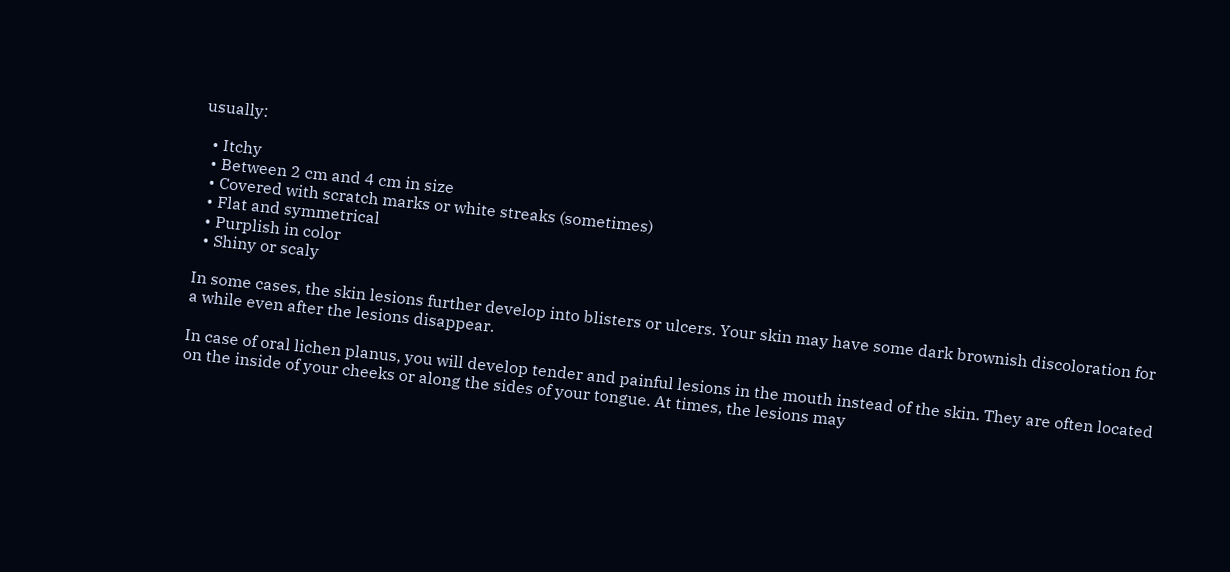usually:

  • Itchy
  • Between 2 cm and 4 cm in size
  • Covered with scratch marks or white streaks (sometimes)
  • Flat and symmetrical
  • Purplish in color
  • Shiny or scaly

In some cases, the skin lesions further develop into blisters or ulcers. Your skin may have some dark brownish discoloration for a while even after the lesions disappear.

In case of oral lichen planus, you will develop tender and painful lesions in the mouth instead of the skin. They are often located on the inside of your cheeks or along the sides of your tongue. At times, the lesions may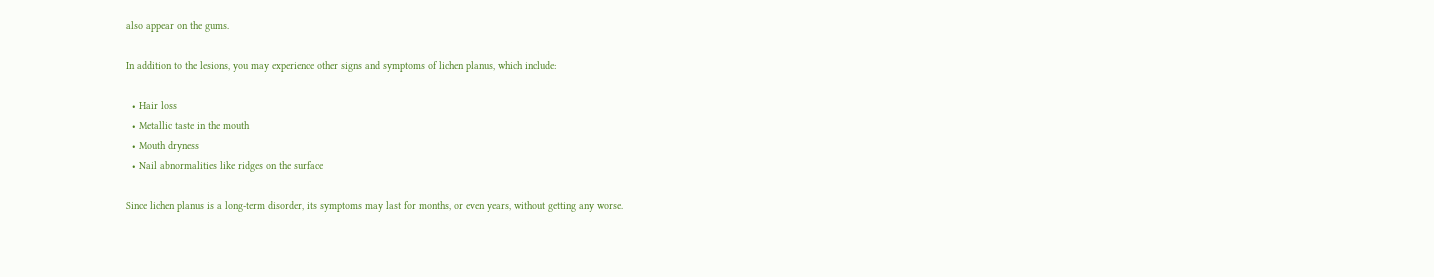also appear on the gums.

In addition to the lesions, you may experience other signs and symptoms of lichen planus, which include:

  • Hair loss
  • Metallic taste in the mouth
  • Mouth dryness
  • Nail abnormalities like ridges on the surface

Since lichen planus is a long-term disorder, its symptoms may last for months, or even years, without getting any worse.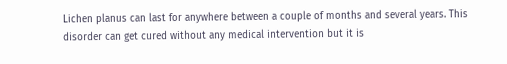Lichen planus can last for anywhere between a couple of months and several years. This disorder can get cured without any medical intervention but it is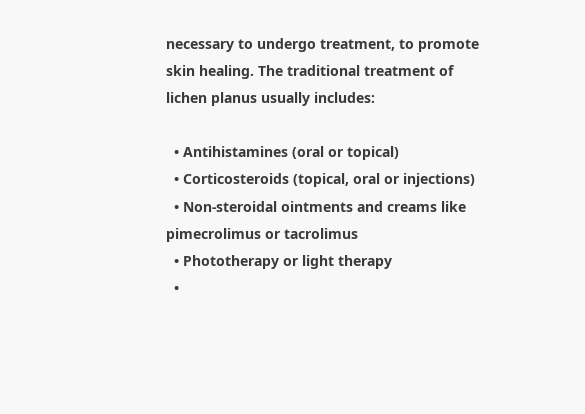necessary to undergo treatment, to promote skin healing. The traditional treatment of lichen planus usually includes:

  • Antihistamines (oral or topical)
  • Corticosteroids (topical, oral or injections)
  • Non-steroidal ointments and creams like pimecrolimus or tacrolimus
  • Phototherapy or light therapy
  •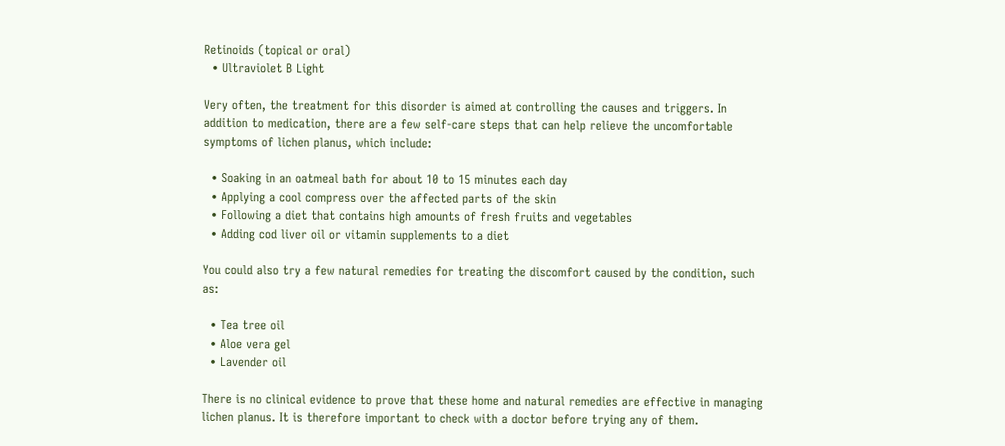Retinoids (topical or oral)
  • Ultraviolet B Light

Very often, the treatment for this disorder is aimed at controlling the causes and triggers. In addition to medication, there are a few self-care steps that can help relieve the uncomfortable symptoms of lichen planus, which include:

  • Soaking in an oatmeal bath for about 10 to 15 minutes each day
  • Applying a cool compress over the affected parts of the skin
  • Following a diet that contains high amounts of fresh fruits and vegetables
  • Adding cod liver oil or vitamin supplements to a diet

You could also try a few natural remedies for treating the discomfort caused by the condition, such as:

  • Tea tree oil
  • Aloe vera gel
  • Lavender oil

There is no clinical evidence to prove that these home and natural remedies are effective in managing lichen planus. It is therefore important to check with a doctor before trying any of them.